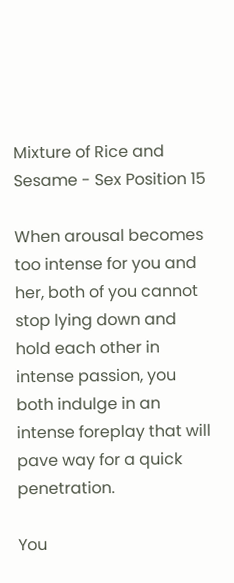Mixture of Rice and Sesame - Sex Position 15

When arousal becomes too intense for you and her, both of you cannot stop lying down and hold each other in intense passion, you both indulge in an intense foreplay that will pave way for a quick penetration.

You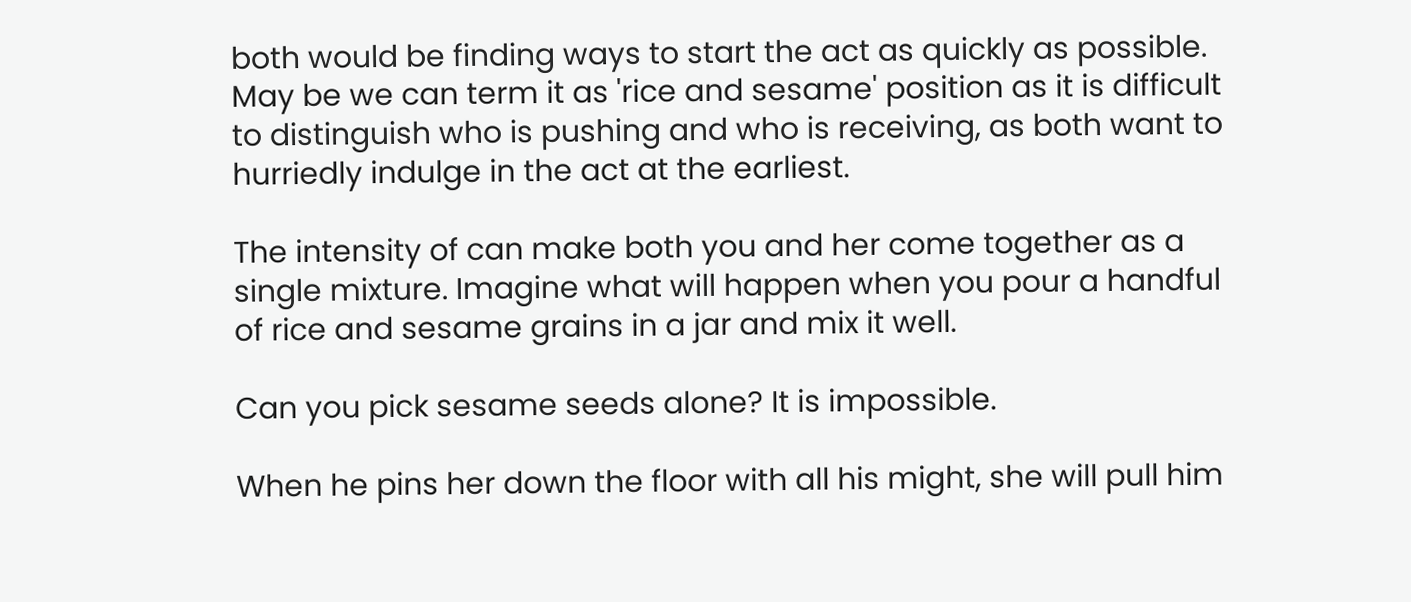both would be finding ways to start the act as quickly as possible. May be we can term it as 'rice and sesame' position as it is difficult to distinguish who is pushing and who is receiving, as both want to hurriedly indulge in the act at the earliest.

The intensity of can make both you and her come together as a single mixture. Imagine what will happen when you pour a handful of rice and sesame grains in a jar and mix it well.

Can you pick sesame seeds alone? It is impossible.

When he pins her down the floor with all his might, she will pull him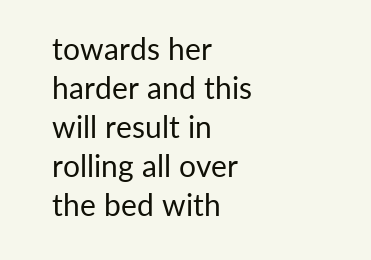towards her harder and this will result in rolling all over the bed with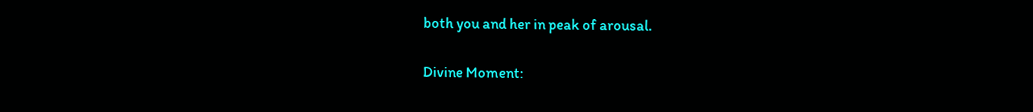both you and her in peak of arousal.

Divine Moment: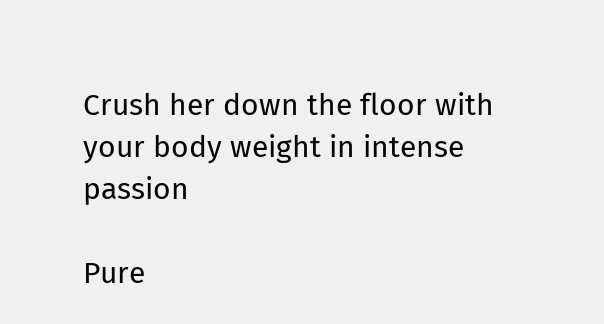Crush her down the floor with your body weight in intense passion

Pure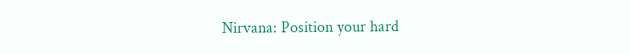Nirvana: Position your hard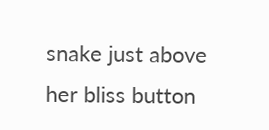snake just above her bliss button